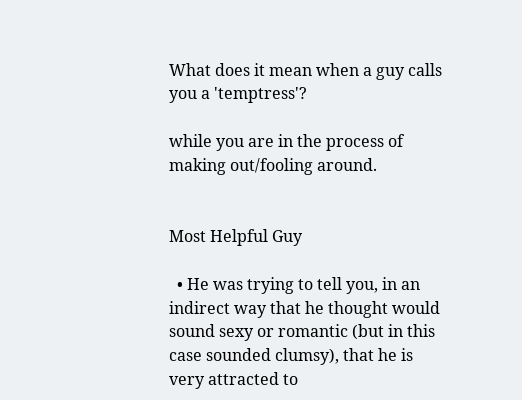What does it mean when a guy calls you a 'temptress'?

while you are in the process of making out/fooling around.


Most Helpful Guy

  • He was trying to tell you, in an indirect way that he thought would sound sexy or romantic (but in this case sounded clumsy), that he is very attracted to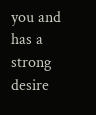you and has a strong desire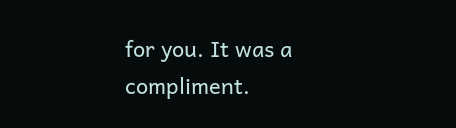for you. It was a compliment.